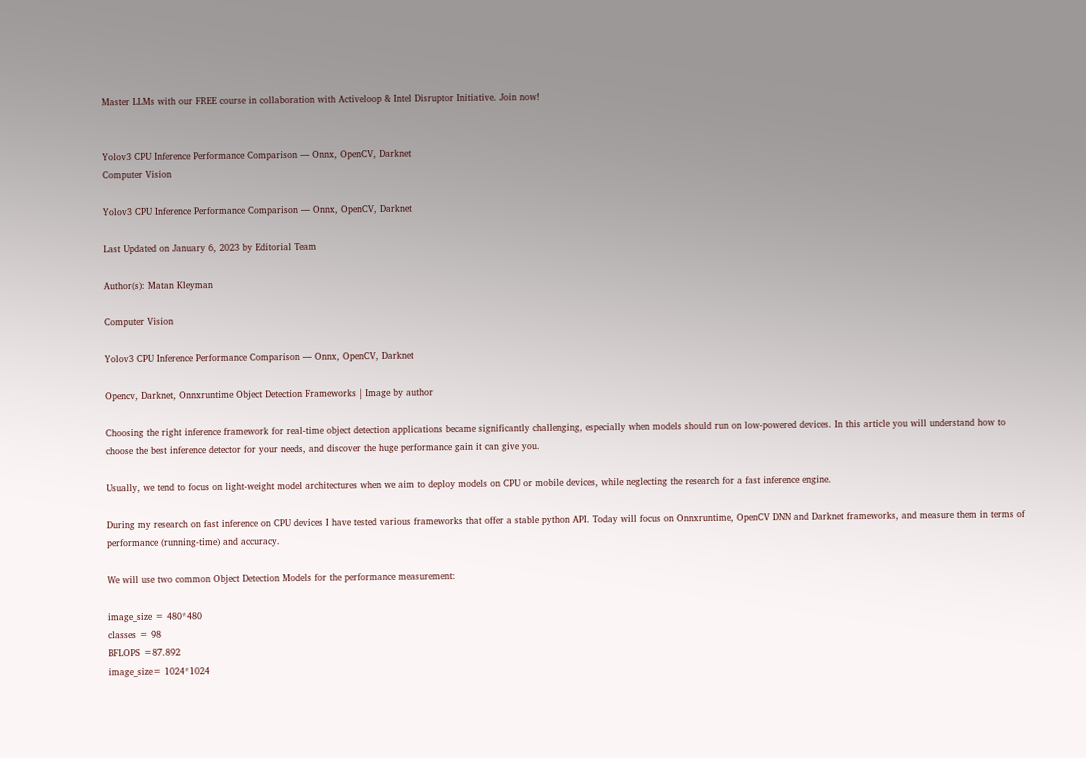Master LLMs with our FREE course in collaboration with Activeloop & Intel Disruptor Initiative. Join now!


Yolov3 CPU Inference Performance Comparison — Onnx, OpenCV, Darknet
Computer Vision

Yolov3 CPU Inference Performance Comparison — Onnx, OpenCV, Darknet

Last Updated on January 6, 2023 by Editorial Team

Author(s): Matan Kleyman

Computer Vision

Yolov3 CPU Inference Performance Comparison — Onnx, OpenCV, Darknet

Opencv, Darknet, Onnxruntime Object Detection Frameworks | Image by author

Choosing the right inference framework for real-time object detection applications became significantly challenging, especially when models should run on low-powered devices. In this article you will understand how to choose the best inference detector for your needs, and discover the huge performance gain it can give you.

Usually, we tend to focus on light-weight model architectures when we aim to deploy models on CPU or mobile devices, while neglecting the research for a fast inference engine.

During my research on fast inference on CPU devices I have tested various frameworks that offer a stable python API. Today will focus on Onnxruntime, OpenCV DNN and Darknet frameworks, and measure them in terms of performance (running-time) and accuracy.

We will use two common Object Detection Models for the performance measurement:

image_size = 480*480
classes = 98
BFLOPS =87.892
image_size= 1024*1024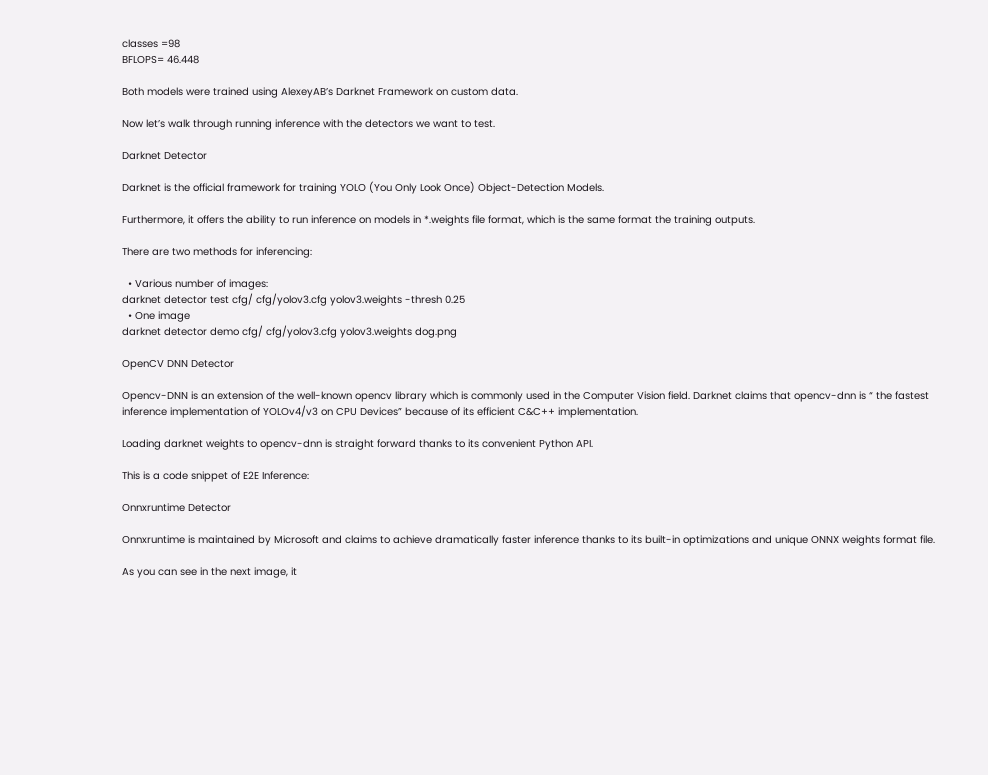classes =98
BFLOPS= 46.448

Both models were trained using AlexeyAB’s Darknet Framework on custom data.

Now let’s walk through running inference with the detectors we want to test.

Darknet Detector

Darknet is the official framework for training YOLO (You Only Look Once) Object-Detection Models.

Furthermore, it offers the ability to run inference on models in *.weights file format, which is the same format the training outputs.

There are two methods for inferencing:

  • Various number of images:
darknet detector test cfg/ cfg/yolov3.cfg yolov3.weights -thresh 0.25
  • One image
darknet detector demo cfg/ cfg/yolov3.cfg yolov3.weights dog.png

OpenCV DNN Detector

Opencv-DNN is an extension of the well-known opencv library which is commonly used in the Computer Vision field. Darknet claims that opencv-dnn is “ the fastest inference implementation of YOLOv4/v3 on CPU Devices” because of its efficient C&C++ implementation.

Loading darknet weights to opencv-dnn is straight forward thanks to its convenient Python API.

This is a code snippet of E2E Inference:

Onnxruntime Detector

Onnxruntime is maintained by Microsoft and claims to achieve dramatically faster inference thanks to its built-in optimizations and unique ONNX weights format file.

As you can see in the next image, it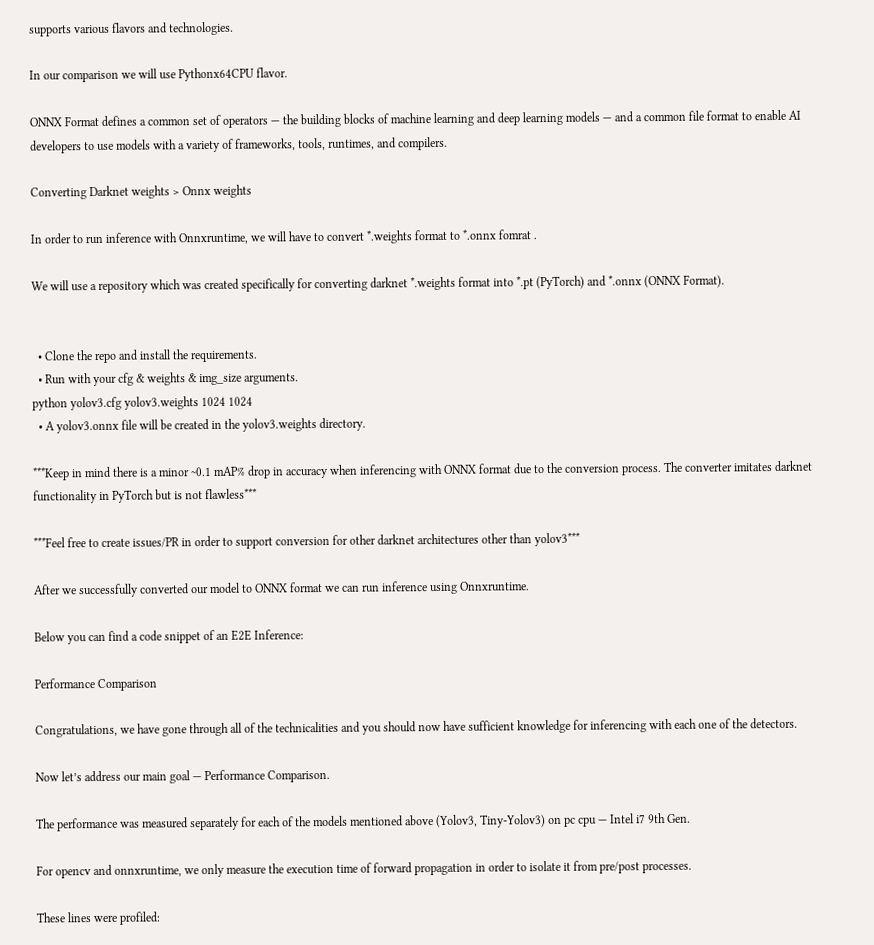supports various flavors and technologies.

In our comparison we will use Pythonx64CPU flavor.

ONNX Format defines a common set of operators — the building blocks of machine learning and deep learning models — and a common file format to enable AI developers to use models with a variety of frameworks, tools, runtimes, and compilers.

Converting Darknet weights > Onnx weights

In order to run inference with Onnxruntime, we will have to convert *.weights format to *.onnx fomrat .

We will use a repository which was created specifically for converting darknet *.weights format into *.pt (PyTorch) and *.onnx (ONNX Format).


  • Clone the repo and install the requirements.
  • Run with your cfg & weights & img_size arguments.
python yolov3.cfg yolov3.weights 1024 1024
  • A yolov3.onnx file will be created in the yolov3.weights directory.

***Keep in mind there is a minor ~0.1 mAP% drop in accuracy when inferencing with ONNX format due to the conversion process. The converter imitates darknet functionality in PyTorch but is not flawless***

***Feel free to create issues/PR in order to support conversion for other darknet architectures other than yolov3***

After we successfully converted our model to ONNX format we can run inference using Onnxruntime.

Below you can find a code snippet of an E2E Inference:

Performance Comparison

Congratulations, we have gone through all of the technicalities and you should now have sufficient knowledge for inferencing with each one of the detectors.

Now let’s address our main goal — Performance Comparison.

The performance was measured separately for each of the models mentioned above (Yolov3, Tiny-Yolov3) on pc cpu — Intel i7 9th Gen.

For opencv and onnxruntime, we only measure the execution time of forward propagation in order to isolate it from pre/post processes.

These lines were profiled: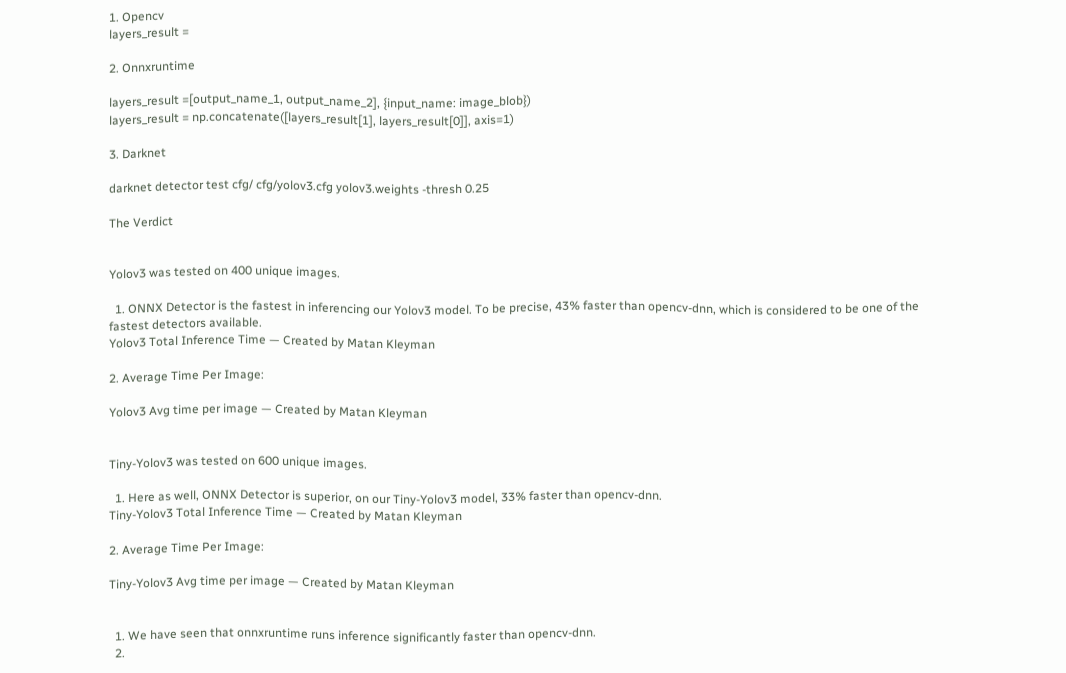1. Opencv
layers_result =

2. Onnxruntime

layers_result =[output_name_1, output_name_2], {input_name: image_blob})
layers_result = np.concatenate([layers_result[1], layers_result[0]], axis=1)

3. Darknet

darknet detector test cfg/ cfg/yolov3.cfg yolov3.weights -thresh 0.25

The Verdict


Yolov3 was tested on 400 unique images.

  1. ONNX Detector is the fastest in inferencing our Yolov3 model. To be precise, 43% faster than opencv-dnn, which is considered to be one of the fastest detectors available.
Yolov3 Total Inference Time — Created by Matan Kleyman

2. Average Time Per Image:

Yolov3 Avg time per image — Created by Matan Kleyman


Tiny-Yolov3 was tested on 600 unique images.

  1. Here as well, ONNX Detector is superior, on our Tiny-Yolov3 model, 33% faster than opencv-dnn.
Tiny-Yolov3 Total Inference Time — Created by Matan Kleyman

2. Average Time Per Image:

Tiny-Yolov3 Avg time per image — Created by Matan Kleyman


  1. We have seen that onnxruntime runs inference significantly faster than opencv-dnn.
  2.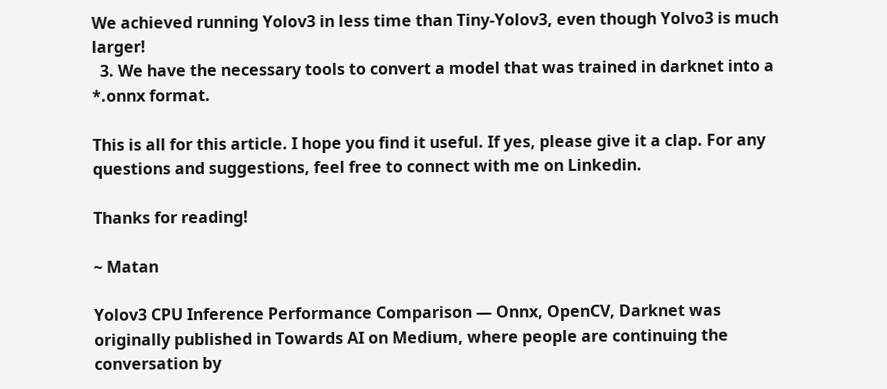We achieved running Yolov3 in less time than Tiny-Yolov3, even though Yolvo3 is much larger!
  3. We have the necessary tools to convert a model that was trained in darknet into a *.onnx format.

This is all for this article. I hope you find it useful. If yes, please give it a clap. For any questions and suggestions, feel free to connect with me on Linkedin.

Thanks for reading!

~ Matan

Yolov3 CPU Inference Performance Comparison — Onnx, OpenCV, Darknet was originally published in Towards AI on Medium, where people are continuing the conversation by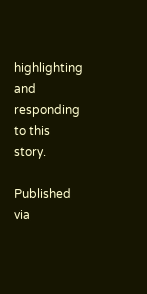highlighting and responding to this story.

Published via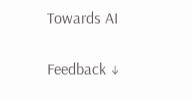Towards AI

Feedback ↓